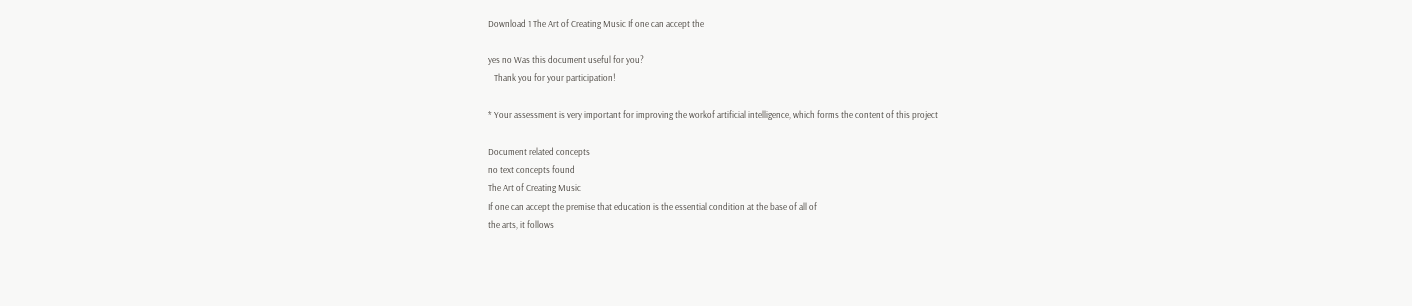Download 1 The Art of Creating Music If one can accept the

yes no Was this document useful for you?
   Thank you for your participation!

* Your assessment is very important for improving the workof artificial intelligence, which forms the content of this project

Document related concepts
no text concepts found
The Art of Creating Music
If one can accept the premise that education is the essential condition at the base of all of
the arts, it follows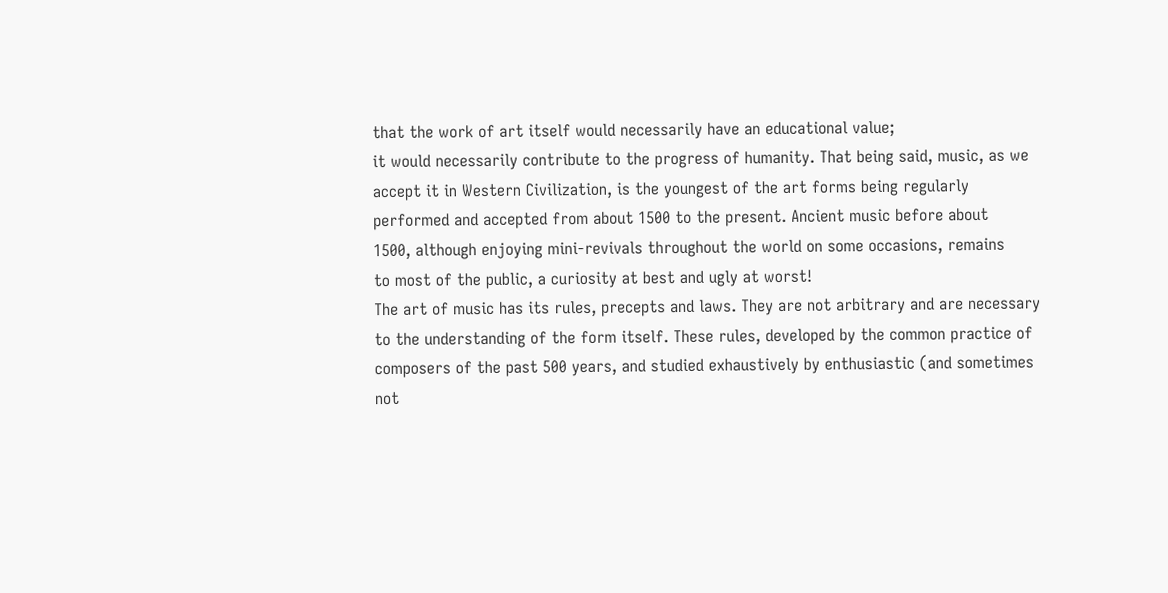that the work of art itself would necessarily have an educational value;
it would necessarily contribute to the progress of humanity. That being said, music, as we
accept it in Western Civilization, is the youngest of the art forms being regularly
performed and accepted from about 1500 to the present. Ancient music before about
1500, although enjoying mini-revivals throughout the world on some occasions, remains
to most of the public, a curiosity at best and ugly at worst!
The art of music has its rules, precepts and laws. They are not arbitrary and are necessary
to the understanding of the form itself. These rules, developed by the common practice of
composers of the past 500 years, and studied exhaustively by enthusiastic (and sometimes
not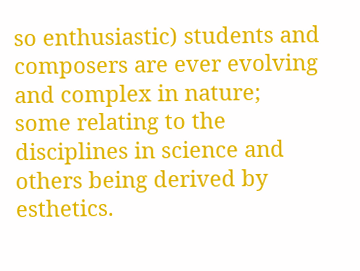so enthusiastic) students and composers are ever evolving and complex in nature;
some relating to the disciplines in science and others being derived by esthetics.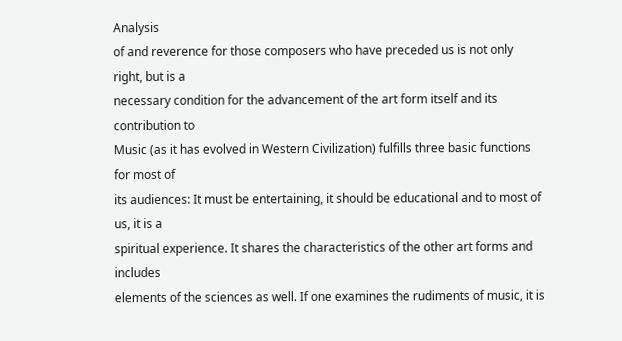Analysis
of and reverence for those composers who have preceded us is not only right, but is a
necessary condition for the advancement of the art form itself and its contribution to
Music (as it has evolved in Western Civilization) fulfills three basic functions for most of
its audiences: It must be entertaining, it should be educational and to most of us, it is a
spiritual experience. It shares the characteristics of the other art forms and includes
elements of the sciences as well. If one examines the rudiments of music, it is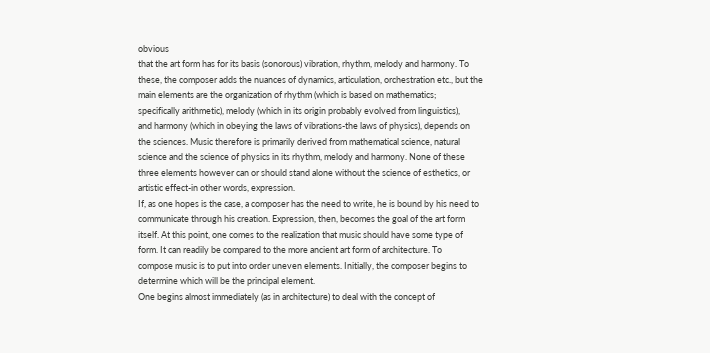obvious
that the art form has for its basis (sonorous) vibration, rhythm, melody and harmony. To
these, the composer adds the nuances of dynamics, articulation, orchestration etc., but the
main elements are the organization of rhythm (which is based on mathematics;
specifically arithmetic), melody (which in its origin probably evolved from linguistics),
and harmony (which in obeying the laws of vibrations-the laws of physics), depends on
the sciences. Music therefore is primarily derived from mathematical science, natural
science and the science of physics in its rhythm, melody and harmony. None of these
three elements however can or should stand alone without the science of esthetics, or
artistic effect-in other words, expression.
If, as one hopes is the case, a composer has the need to write, he is bound by his need to
communicate through his creation. Expression, then, becomes the goal of the art form
itself. At this point, one comes to the realization that music should have some type of
form. It can readily be compared to the more ancient art form of architecture. To
compose music is to put into order uneven elements. Initially, the composer begins to
determine which will be the principal element.
One begins almost immediately (as in architecture) to deal with the concept of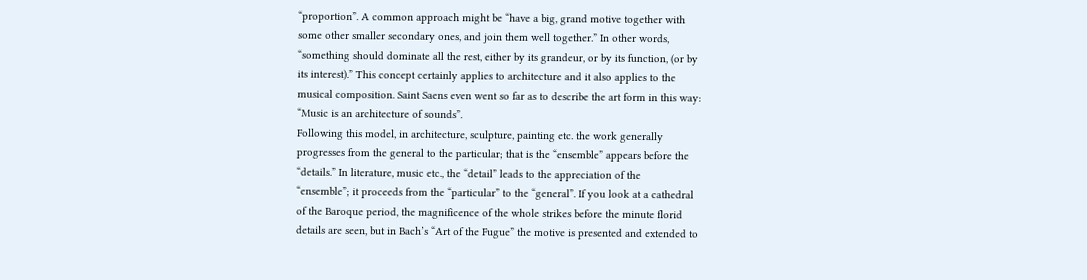“proportion”. A common approach might be “have a big, grand motive together with
some other smaller secondary ones, and join them well together.” In other words,
“something should dominate all the rest, either by its grandeur, or by its function, (or by
its interest).” This concept certainly applies to architecture and it also applies to the
musical composition. Saint Saens even went so far as to describe the art form in this way:
“Music is an architecture of sounds”.
Following this model, in architecture, sculpture, painting etc. the work generally
progresses from the general to the particular; that is the “ensemble” appears before the
“details.” In literature, music etc., the “detail” leads to the appreciation of the
“ensemble”; it proceeds from the “particular” to the “general”. If you look at a cathedral
of the Baroque period, the magnificence of the whole strikes before the minute florid
details are seen, but in Bach’s “Art of the Fugue” the motive is presented and extended to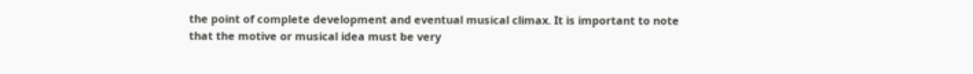the point of complete development and eventual musical climax. It is important to note
that the motive or musical idea must be very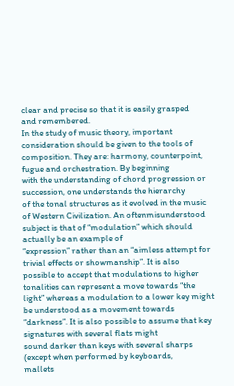clear and precise so that it is easily grasped
and remembered.
In the study of music theory, important consideration should be given to the tools of
composition. They are: harmony, counterpoint, fugue and orchestration. By beginning
with the understanding of chord progression or succession, one understands the hierarchy
of the tonal structures as it evolved in the music of Western Civilization. An oftenmisunderstood subject is that of “modulation” which should actually be an example of
“expression” rather than an “aimless attempt for trivial effects or showmanship”. It is also
possible to accept that modulations to higher tonalities can represent a move towards “the
light” whereas a modulation to a lower key might be understood as a movement towards
“darkness”. It is also possible to assume that key signatures with several flats might
sound darker than keys with several sharps (except when performed by keyboards,
mallets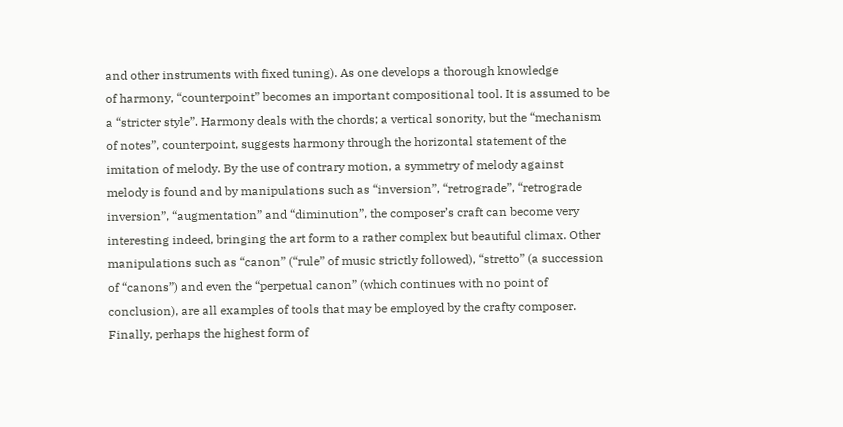and other instruments with fixed tuning). As one develops a thorough knowledge
of harmony, “counterpoint” becomes an important compositional tool. It is assumed to be
a “stricter style”. Harmony deals with the chords; a vertical sonority, but the “mechanism
of notes”, counterpoint, suggests harmony through the horizontal statement of the
imitation of melody. By the use of contrary motion, a symmetry of melody against
melody is found and by manipulations such as “inversion”, “retrograde”, “retrograde
inversion”, “augmentation” and “diminution”, the composer’s craft can become very
interesting indeed, bringing the art form to a rather complex but beautiful climax. Other
manipulations such as “canon” (“rule” of music strictly followed), “stretto” (a succession
of “canons”) and even the “perpetual canon” (which continues with no point of
conclusion), are all examples of tools that may be employed by the crafty composer.
Finally, perhaps the highest form of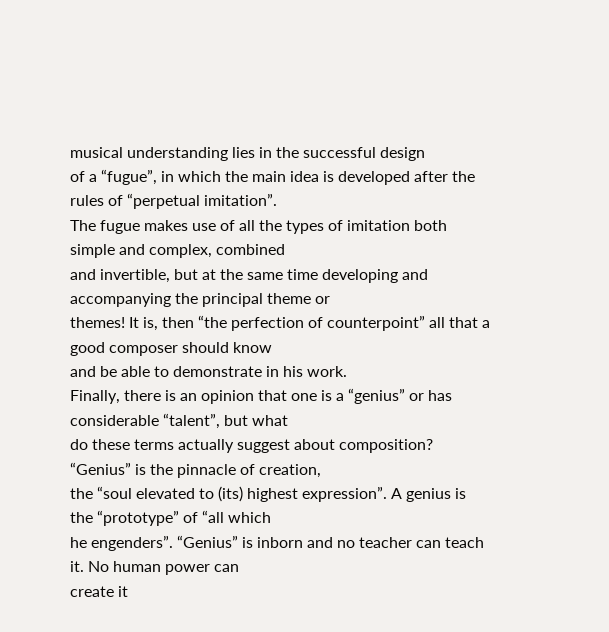musical understanding lies in the successful design
of a “fugue”, in which the main idea is developed after the rules of “perpetual imitation”.
The fugue makes use of all the types of imitation both simple and complex, combined
and invertible, but at the same time developing and accompanying the principal theme or
themes! It is, then “the perfection of counterpoint” all that a good composer should know
and be able to demonstrate in his work.
Finally, there is an opinion that one is a “genius” or has considerable “talent”, but what
do these terms actually suggest about composition? “Genius” is the pinnacle of creation,
the “soul elevated to (its) highest expression”. A genius is the “prototype” of “all which
he engenders”. “Genius” is inborn and no teacher can teach it. No human power can
create it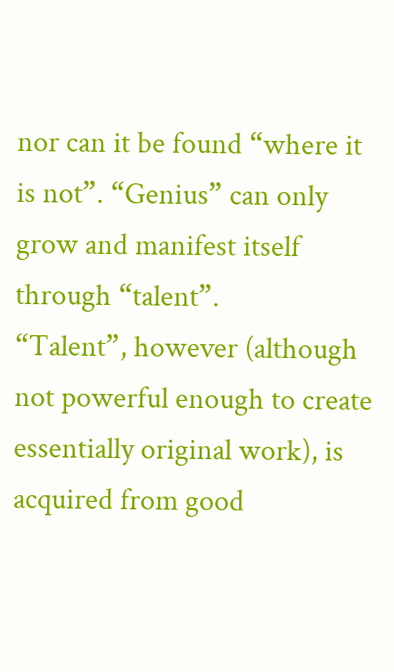nor can it be found “where it is not”. “Genius” can only grow and manifest itself
through “talent”.
“Talent”, however (although not powerful enough to create essentially original work), is
acquired from good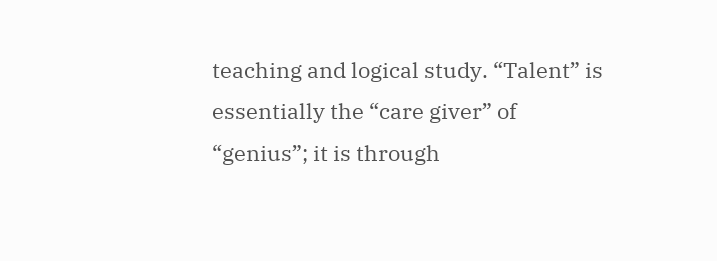teaching and logical study. “Talent” is essentially the “care giver” of
“genius”; it is through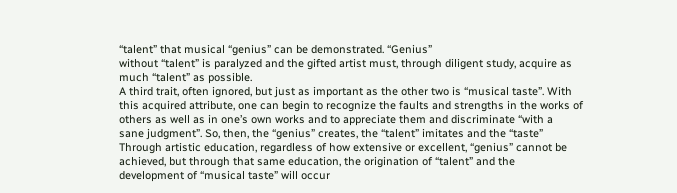“talent” that musical “genius” can be demonstrated. “Genius”
without “talent” is paralyzed and the gifted artist must, through diligent study, acquire as
much “talent” as possible.
A third trait, often ignored, but just as important as the other two is “musical taste”. With
this acquired attribute, one can begin to recognize the faults and strengths in the works of
others as well as in one’s own works and to appreciate them and discriminate “with a
sane judgment”. So, then, the “genius” creates, the “talent” imitates and the “taste”
Through artistic education, regardless of how extensive or excellent, “genius” cannot be
achieved, but through that same education, the origination of “talent” and the
development of “musical taste” will occur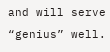and will serve “genius” well.